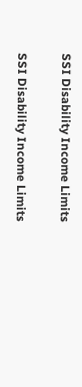SSI Disability Income Limits

SSI Disability Income Limits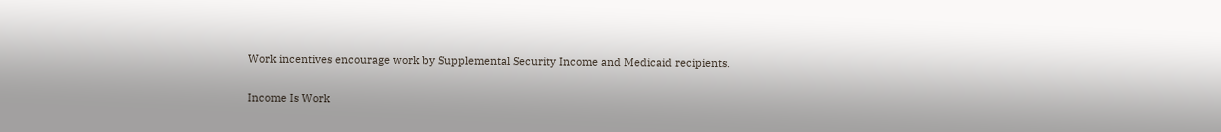Work incentives encourage work by Supplemental Security Income and Medicaid recipients.

Income Is Work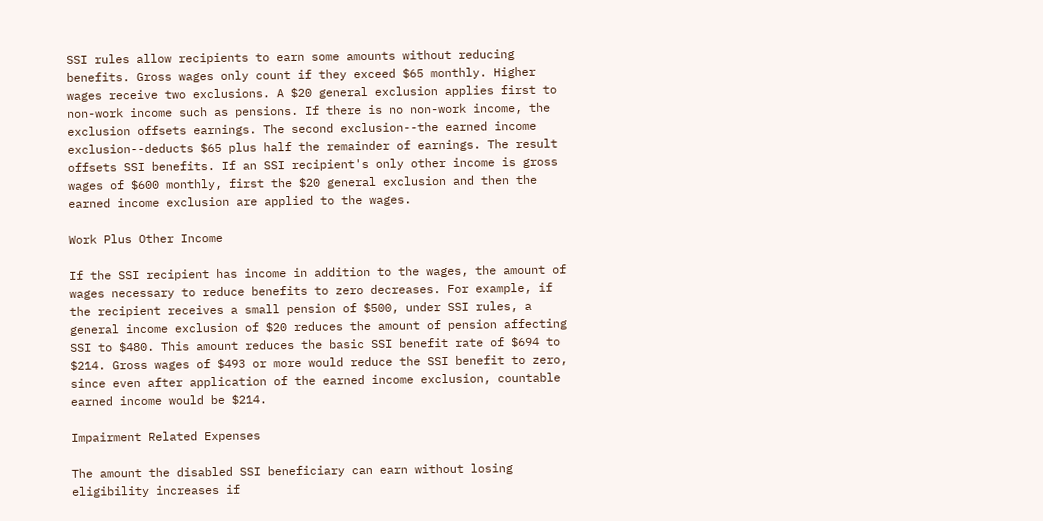SSI rules allow recipients to earn some amounts without reducing benefits. Gross wages only count if they exceed $65 monthly. Higher wages receive two exclusions. A $20 general exclusion applies first to non-work income such as pensions. If there is no non-work income, the exclusion offsets earnings. The second exclusion--the earned income exclusion--deducts $65 plus half the remainder of earnings. The result offsets SSI benefits. If an SSI recipient's only other income is gross wages of $600 monthly, first the $20 general exclusion and then the earned income exclusion are applied to the wages.

Work Plus Other Income

If the SSI recipient has income in addition to the wages, the amount of wages necessary to reduce benefits to zero decreases. For example, if the recipient receives a small pension of $500, under SSI rules, a general income exclusion of $20 reduces the amount of pension affecting SSI to $480. This amount reduces the basic SSI benefit rate of $694 to $214. Gross wages of $493 or more would reduce the SSI benefit to zero, since even after application of the earned income exclusion, countable earned income would be $214.

Impairment Related Expenses

The amount the disabled SSI beneficiary can earn without losing eligibility increases if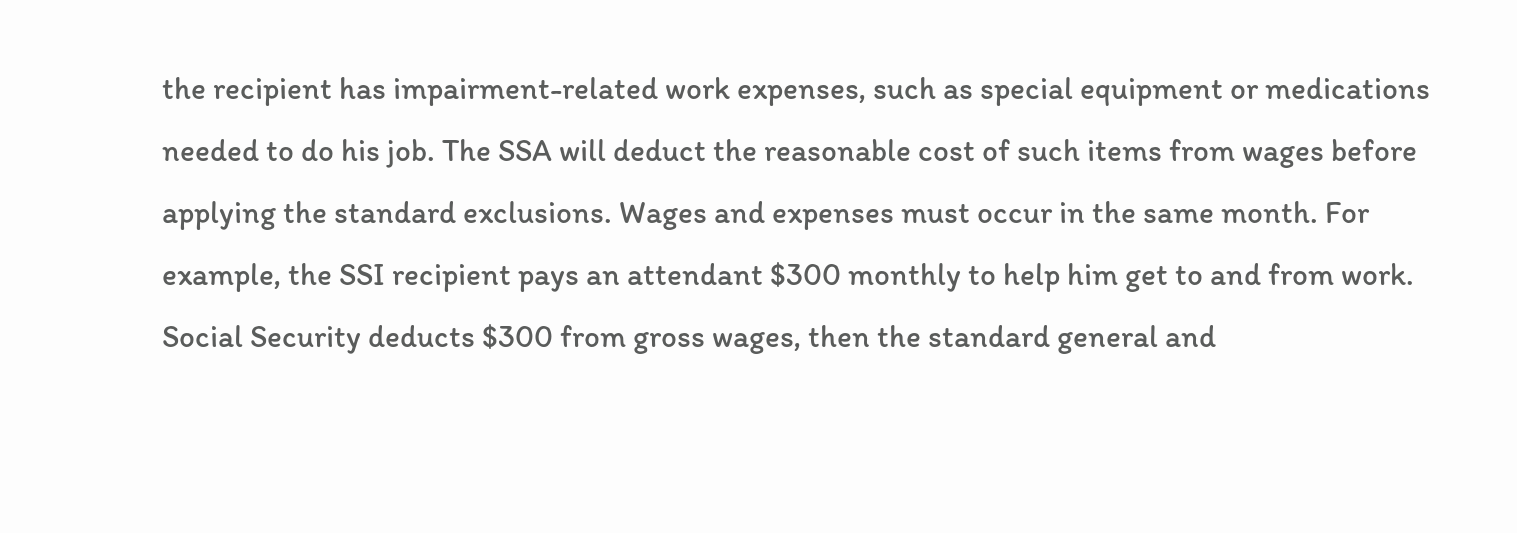the recipient has impairment-related work expenses, such as special equipment or medications needed to do his job. The SSA will deduct the reasonable cost of such items from wages before applying the standard exclusions. Wages and expenses must occur in the same month. For example, the SSI recipient pays an attendant $300 monthly to help him get to and from work. Social Security deducts $300 from gross wages, then the standard general and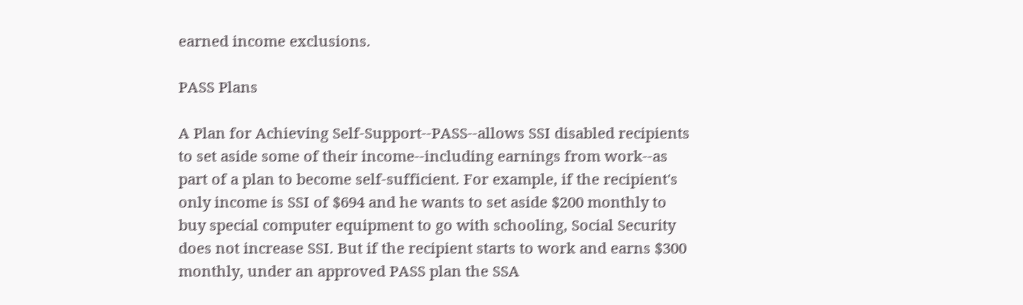earned income exclusions.

PASS Plans

A Plan for Achieving Self-Support--PASS--allows SSI disabled recipients to set aside some of their income--including earnings from work--as part of a plan to become self-sufficient. For example, if the recipient's only income is SSI of $694 and he wants to set aside $200 monthly to buy special computer equipment to go with schooling, Social Security does not increase SSI. But if the recipient starts to work and earns $300 monthly, under an approved PASS plan the SSA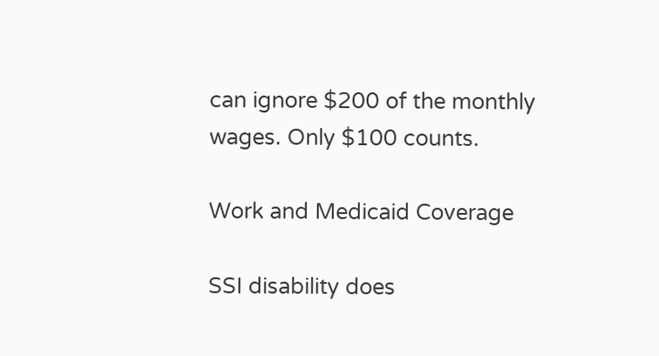can ignore $200 of the monthly wages. Only $100 counts.

Work and Medicaid Coverage

SSI disability does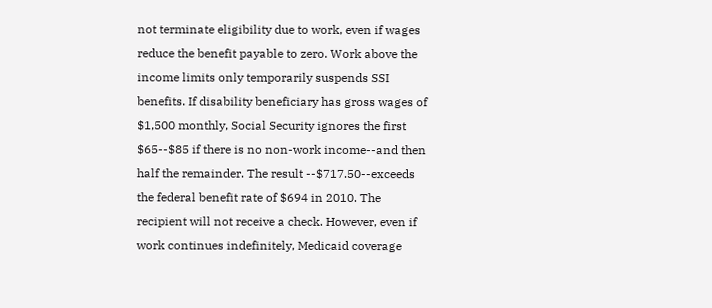not terminate eligibility due to work, even if wages reduce the benefit payable to zero. Work above the income limits only temporarily suspends SSI benefits. If disability beneficiary has gross wages of $1,500 monthly, Social Security ignores the first $65--$85 if there is no non-work income--and then half the remainder. The result --$717.50--exceeds the federal benefit rate of $694 in 2010. The recipient will not receive a check. However, even if work continues indefinitely, Medicaid coverage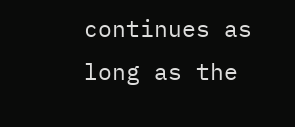continues as long as the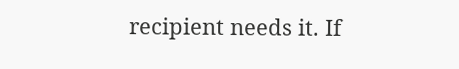recipient needs it. If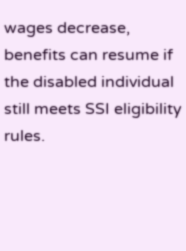wages decrease, benefits can resume if the disabled individual still meets SSI eligibility rules.